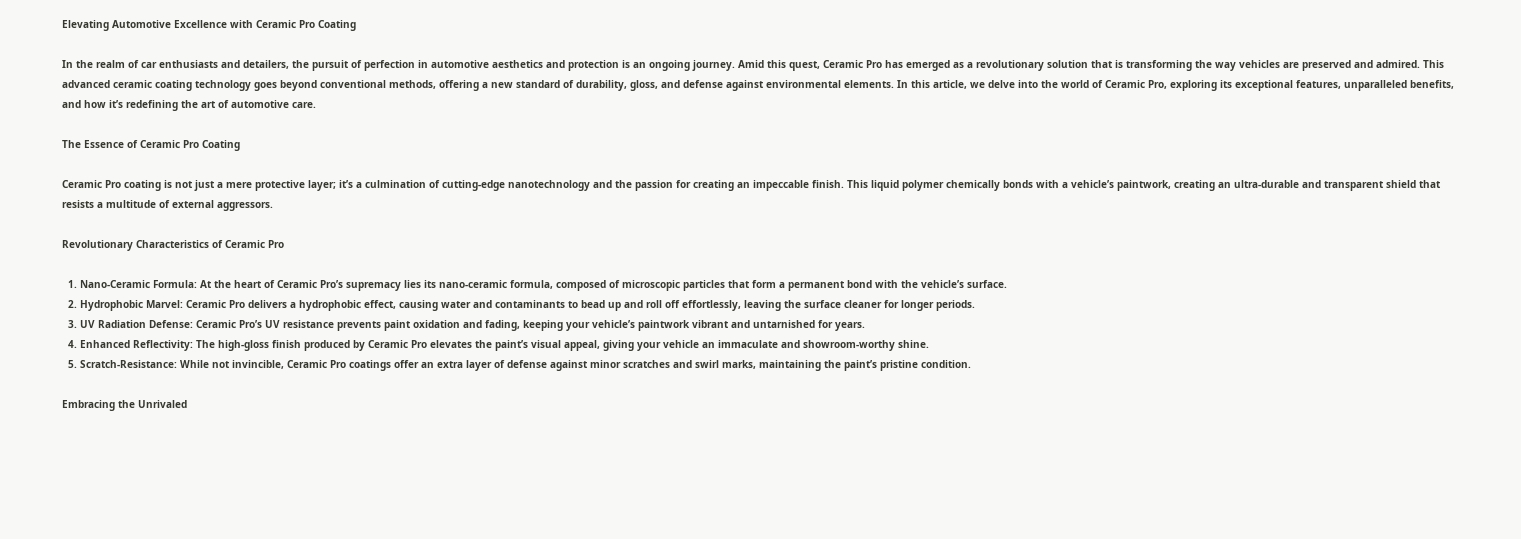Elevating Automotive Excellence with Ceramic Pro Coating

In the realm of car enthusiasts and detailers, the pursuit of perfection in automotive aesthetics and protection is an ongoing journey. Amid this quest, Ceramic Pro has emerged as a revolutionary solution that is transforming the way vehicles are preserved and admired. This advanced ceramic coating technology goes beyond conventional methods, offering a new standard of durability, gloss, and defense against environmental elements. In this article, we delve into the world of Ceramic Pro, exploring its exceptional features, unparalleled benefits, and how it’s redefining the art of automotive care.

The Essence of Ceramic Pro Coating

Ceramic Pro coating is not just a mere protective layer; it’s a culmination of cutting-edge nanotechnology and the passion for creating an impeccable finish. This liquid polymer chemically bonds with a vehicle’s paintwork, creating an ultra-durable and transparent shield that resists a multitude of external aggressors.

Revolutionary Characteristics of Ceramic Pro

  1. Nano-Ceramic Formula: At the heart of Ceramic Pro’s supremacy lies its nano-ceramic formula, composed of microscopic particles that form a permanent bond with the vehicle’s surface.
  2. Hydrophobic Marvel: Ceramic Pro delivers a hydrophobic effect, causing water and contaminants to bead up and roll off effortlessly, leaving the surface cleaner for longer periods.
  3. UV Radiation Defense: Ceramic Pro’s UV resistance prevents paint oxidation and fading, keeping your vehicle’s paintwork vibrant and untarnished for years.
  4. Enhanced Reflectivity: The high-gloss finish produced by Ceramic Pro elevates the paint’s visual appeal, giving your vehicle an immaculate and showroom-worthy shine.
  5. Scratch-Resistance: While not invincible, Ceramic Pro coatings offer an extra layer of defense against minor scratches and swirl marks, maintaining the paint’s pristine condition.

Embracing the Unrivaled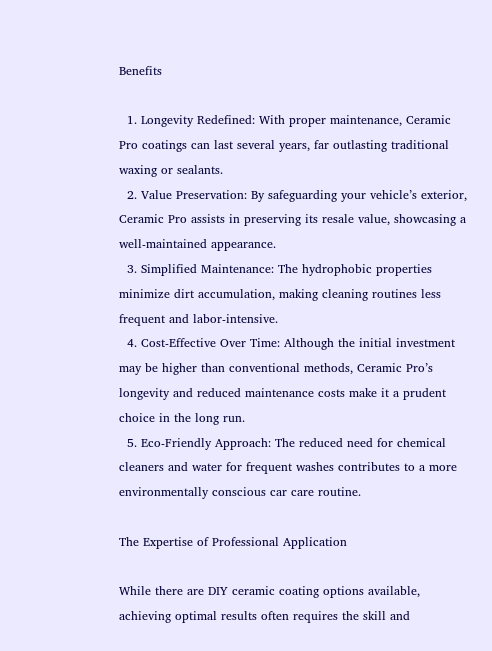Benefits

  1. Longevity Redefined: With proper maintenance, Ceramic Pro coatings can last several years, far outlasting traditional waxing or sealants.
  2. Value Preservation: By safeguarding your vehicle’s exterior, Ceramic Pro assists in preserving its resale value, showcasing a well-maintained appearance.
  3. Simplified Maintenance: The hydrophobic properties minimize dirt accumulation, making cleaning routines less frequent and labor-intensive.
  4. Cost-Effective Over Time: Although the initial investment may be higher than conventional methods, Ceramic Pro’s longevity and reduced maintenance costs make it a prudent choice in the long run.
  5. Eco-Friendly Approach: The reduced need for chemical cleaners and water for frequent washes contributes to a more environmentally conscious car care routine.

The Expertise of Professional Application

While there are DIY ceramic coating options available, achieving optimal results often requires the skill and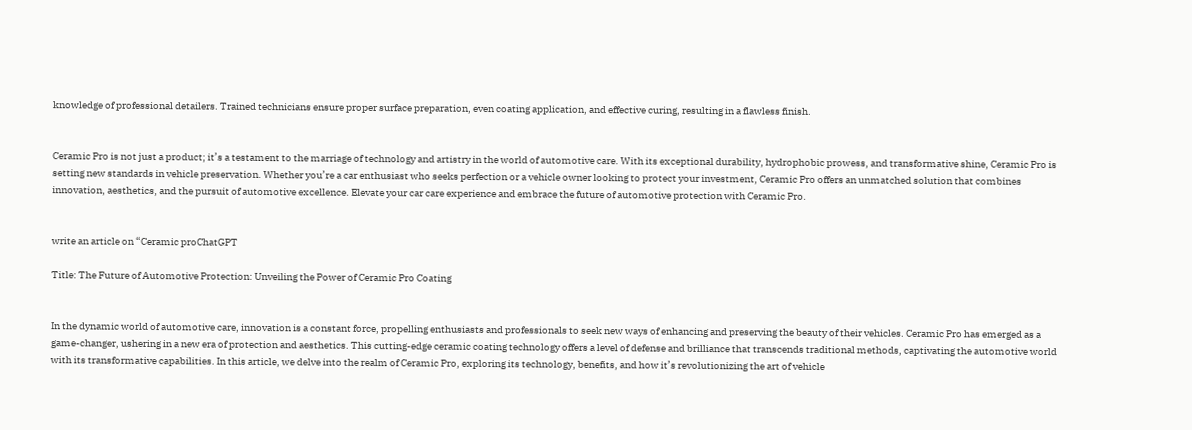knowledge of professional detailers. Trained technicians ensure proper surface preparation, even coating application, and effective curing, resulting in a flawless finish.


Ceramic Pro is not just a product; it’s a testament to the marriage of technology and artistry in the world of automotive care. With its exceptional durability, hydrophobic prowess, and transformative shine, Ceramic Pro is setting new standards in vehicle preservation. Whether you’re a car enthusiast who seeks perfection or a vehicle owner looking to protect your investment, Ceramic Pro offers an unmatched solution that combines innovation, aesthetics, and the pursuit of automotive excellence. Elevate your car care experience and embrace the future of automotive protection with Ceramic Pro.


write an article on “Ceramic proChatGPT

Title: The Future of Automotive Protection: Unveiling the Power of Ceramic Pro Coating


In the dynamic world of automotive care, innovation is a constant force, propelling enthusiasts and professionals to seek new ways of enhancing and preserving the beauty of their vehicles. Ceramic Pro has emerged as a game-changer, ushering in a new era of protection and aesthetics. This cutting-edge ceramic coating technology offers a level of defense and brilliance that transcends traditional methods, captivating the automotive world with its transformative capabilities. In this article, we delve into the realm of Ceramic Pro, exploring its technology, benefits, and how it’s revolutionizing the art of vehicle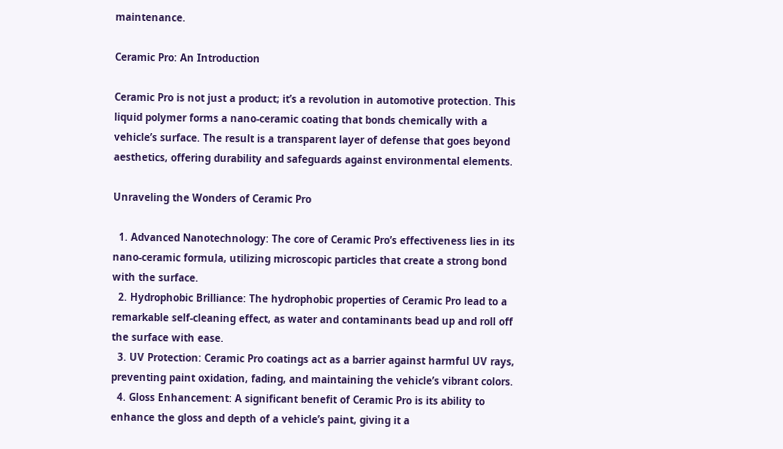maintenance.

Ceramic Pro: An Introduction

Ceramic Pro is not just a product; it’s a revolution in automotive protection. This liquid polymer forms a nano-ceramic coating that bonds chemically with a vehicle’s surface. The result is a transparent layer of defense that goes beyond aesthetics, offering durability and safeguards against environmental elements.

Unraveling the Wonders of Ceramic Pro

  1. Advanced Nanotechnology: The core of Ceramic Pro’s effectiveness lies in its nano-ceramic formula, utilizing microscopic particles that create a strong bond with the surface.
  2. Hydrophobic Brilliance: The hydrophobic properties of Ceramic Pro lead to a remarkable self-cleaning effect, as water and contaminants bead up and roll off the surface with ease.
  3. UV Protection: Ceramic Pro coatings act as a barrier against harmful UV rays, preventing paint oxidation, fading, and maintaining the vehicle’s vibrant colors.
  4. Gloss Enhancement: A significant benefit of Ceramic Pro is its ability to enhance the gloss and depth of a vehicle’s paint, giving it a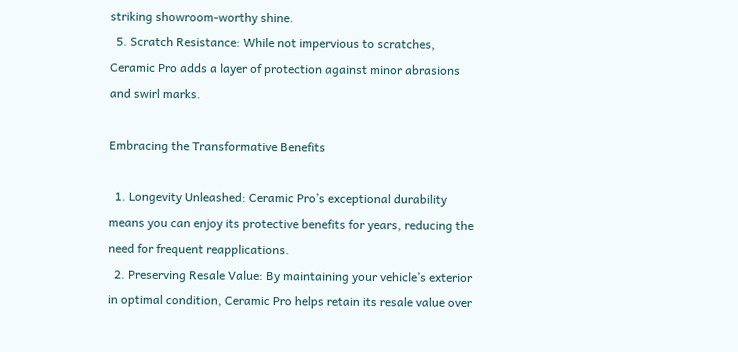striking showroom-worthy shine.
  5. Scratch Resistance: While not impervious to scratches, Ceramic Pro adds a layer of protection against minor abrasions and swirl marks.

Embracing the Transformative Benefits

  1. Longevity Unleashed: Ceramic Pro’s exceptional durability means you can enjoy its protective benefits for years, reducing the need for frequent reapplications.
  2. Preserving Resale Value: By maintaining your vehicle’s exterior in optimal condition, Ceramic Pro helps retain its resale value over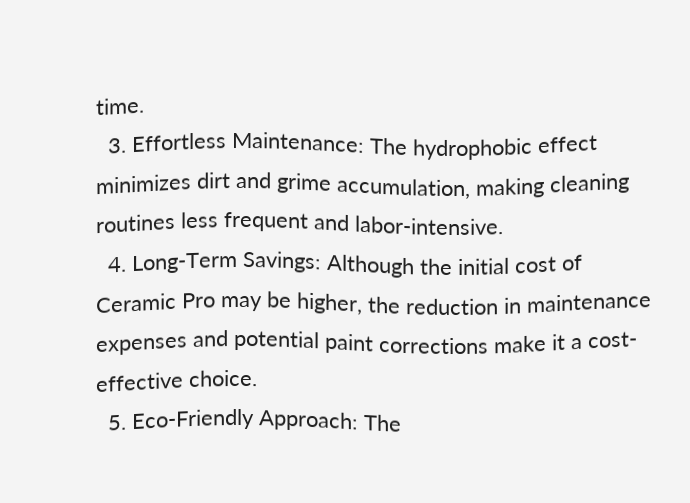time.
  3. Effortless Maintenance: The hydrophobic effect minimizes dirt and grime accumulation, making cleaning routines less frequent and labor-intensive.
  4. Long-Term Savings: Although the initial cost of Ceramic Pro may be higher, the reduction in maintenance expenses and potential paint corrections make it a cost-effective choice.
  5. Eco-Friendly Approach: The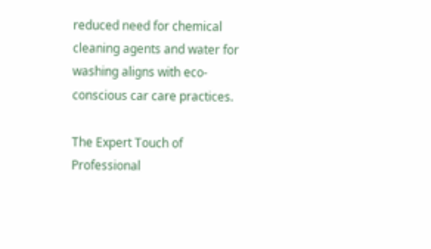reduced need for chemical cleaning agents and water for washing aligns with eco-conscious car care practices.

The Expert Touch of Professional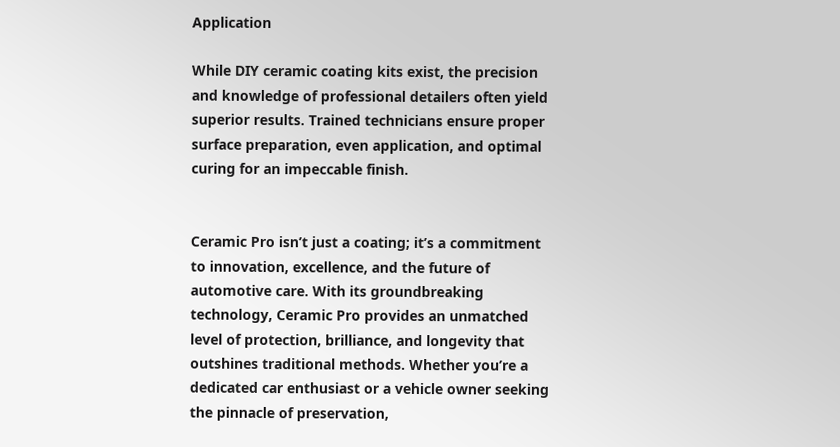Application

While DIY ceramic coating kits exist, the precision and knowledge of professional detailers often yield superior results. Trained technicians ensure proper surface preparation, even application, and optimal curing for an impeccable finish.


Ceramic Pro isn’t just a coating; it’s a commitment to innovation, excellence, and the future of automotive care. With its groundbreaking technology, Ceramic Pro provides an unmatched level of protection, brilliance, and longevity that outshines traditional methods. Whether you’re a dedicated car enthusiast or a vehicle owner seeking the pinnacle of preservation,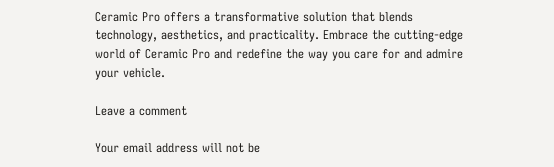Ceramic Pro offers a transformative solution that blends technology, aesthetics, and practicality. Embrace the cutting-edge world of Ceramic Pro and redefine the way you care for and admire your vehicle.

Leave a comment

Your email address will not be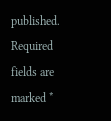published. Required fields are marked *